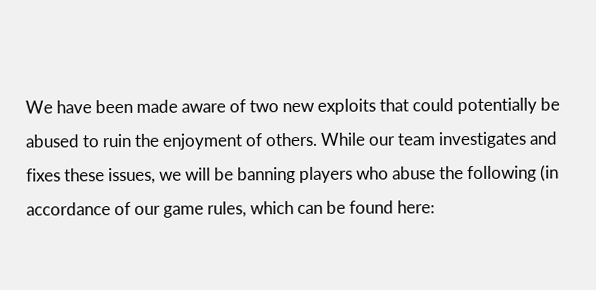We have been made aware of two new exploits that could potentially be abused to ruin the enjoyment of others. While our team investigates and fixes these issues, we will be banning players who abuse the following (in accordance of our game rules, which can be found here: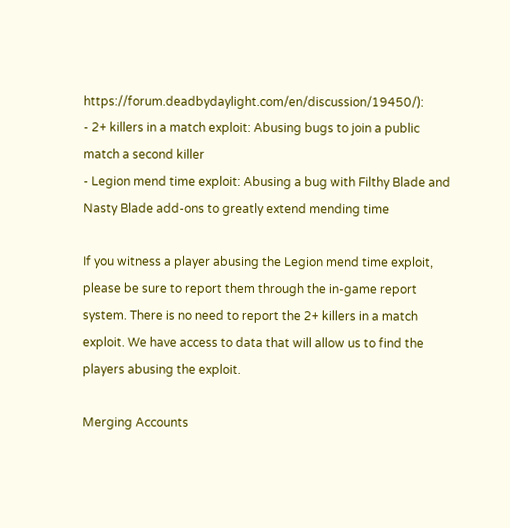https://forum.deadbydaylight.com/en/discussion/19450/):
- 2+ killers in a match exploit: Abusing bugs to join a public match a second killer
- Legion mend time exploit: Abusing a bug with Filthy Blade and Nasty Blade add-ons to greatly extend mending time

If you witness a player abusing the Legion mend time exploit, please be sure to report them through the in-game report system. There is no need to report the 2+ killers in a match exploit. We have access to data that will allow us to find the players abusing the exploit.

Merging Accounts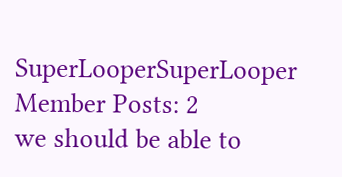SuperLooperSuperLooper Member Posts: 2
we should be able to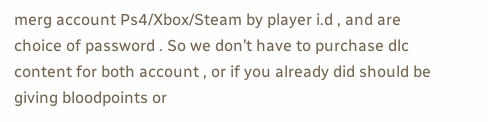merg account Ps4/Xbox/Steam by player i.d , and are choice of password . So we don’t have to purchase dlc content for both account , or if you already did should be giving bloodpoints or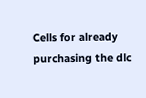Cells for already purchasing the dlc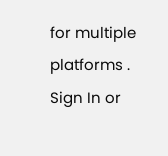for multiple platforms .
Sign In or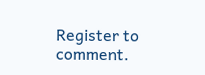Register to comment.